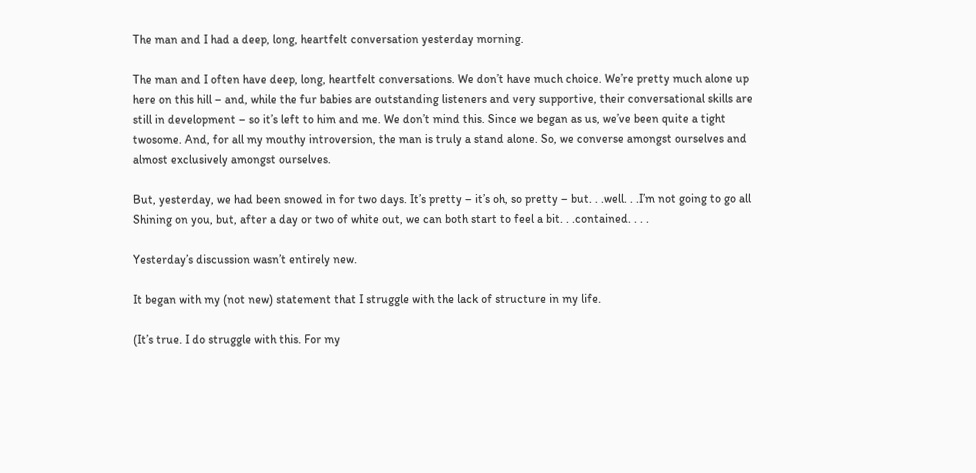The man and I had a deep, long, heartfelt conversation yesterday morning.

The man and I often have deep, long, heartfelt conversations. We don’t have much choice. We’re pretty much alone up here on this hill – and, while the fur babies are outstanding listeners and very supportive, their conversational skills are still in development – so it’s left to him and me. We don’t mind this. Since we began as us, we’ve been quite a tight twosome. And, for all my mouthy introversion, the man is truly a stand alone. So, we converse amongst ourselves and almost exclusively amongst ourselves.

But, yesterday, we had been snowed in for two days. It’s pretty – it’s oh, so pretty – but. . .well. . .I’m not going to go all Shining on you, but, after a day or two of white out, we can both start to feel a bit. . .contained. . . .

Yesterday’s discussion wasn’t entirely new.

It began with my (not new) statement that I struggle with the lack of structure in my life.

(It’s true. I do struggle with this. For my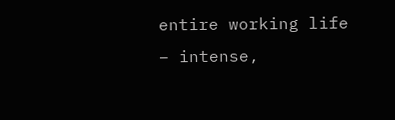entire working life – intense,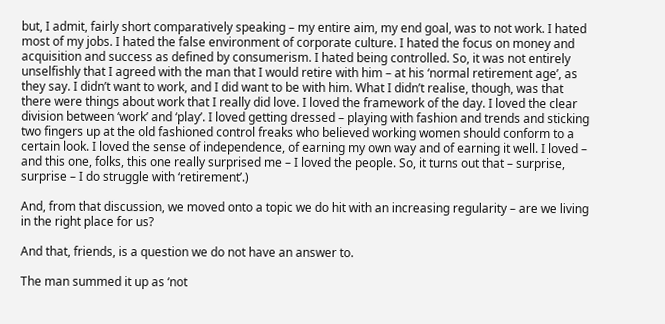but, I admit, fairly short comparatively speaking – my entire aim, my end goal, was to not work. I hated most of my jobs. I hated the false environment of corporate culture. I hated the focus on money and acquisition and success as defined by consumerism. I hated being controlled. So, it was not entirely unselfishly that I agreed with the man that I would retire with him – at his ‘normal retirement age’, as they say. I didn’t want to work, and I did want to be with him. What I didn’t realise, though, was that there were things about work that I really did love. I loved the framework of the day. I loved the clear division between ‘work’ and ‘play’. I loved getting dressed – playing with fashion and trends and sticking two fingers up at the old fashioned control freaks who believed working women should conform to a certain look. I loved the sense of independence, of earning my own way and of earning it well. I loved – and this one, folks, this one really surprised me – I loved the people. So, it turns out that – surprise, surprise – I do struggle with ‘retirement’.)

And, from that discussion, we moved onto a topic we do hit with an increasing regularity – are we living in the right place for us?

And that, friends, is a question we do not have an answer to.

The man summed it up as ‘not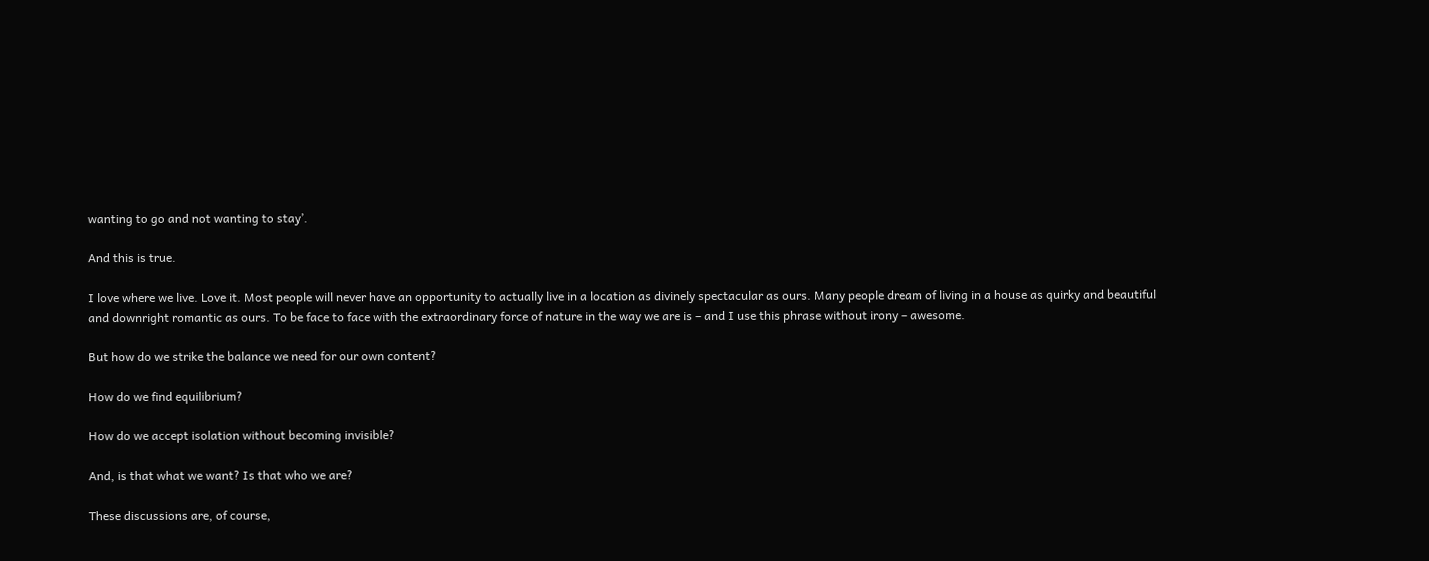wanting to go and not wanting to stay’.

And this is true.

I love where we live. Love it. Most people will never have an opportunity to actually live in a location as divinely spectacular as ours. Many people dream of living in a house as quirky and beautiful and downright romantic as ours. To be face to face with the extraordinary force of nature in the way we are is – and I use this phrase without irony – awesome.

But how do we strike the balance we need for our own content?

How do we find equilibrium?

How do we accept isolation without becoming invisible?

And, is that what we want? Is that who we are?

These discussions are, of course,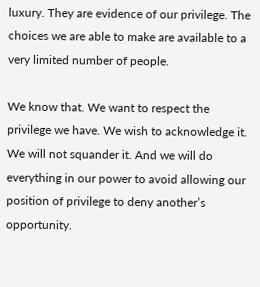luxury. They are evidence of our privilege. The choices we are able to make are available to a very limited number of people.

We know that. We want to respect the privilege we have. We wish to acknowledge it. We will not squander it. And we will do everything in our power to avoid allowing our position of privilege to deny another’s opportunity.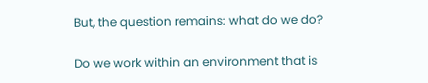But, the question remains: what do we do?

Do we work within an environment that is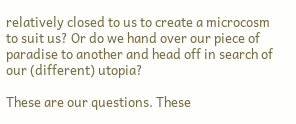relatively closed to us to create a microcosm to suit us? Or do we hand over our piece of paradise to another and head off in search of our (different) utopia?

These are our questions. These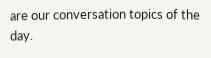are our conversation topics of the day.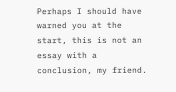Perhaps I should have warned you at the start, this is not an essay with a conclusion, my friend.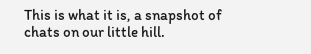This is what it is, a snapshot of chats on our little hill.